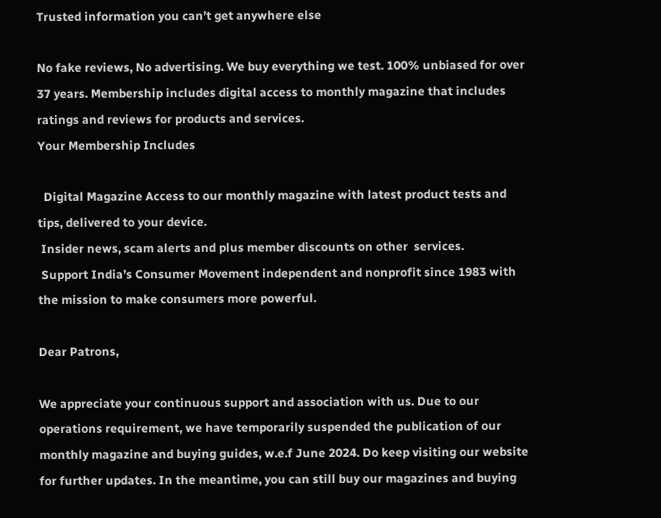Trusted information you can’t get anywhere else

No fake reviews, No advertising. We buy everything we test. 100% unbiased for over 37 years. Membership includes digital access to monthly magazine that includes ratings and reviews for products and services.
Your Membership Includes

  Digital Magazine Access to our monthly magazine with latest product tests and tips, delivered to your device.
 Insider news, scam alerts and plus member discounts on other  services.
 Support India’s Consumer Movement independent and nonprofit since 1983 with the mission to make consumers more powerful.

Dear Patrons,

We appreciate your continuous support and association with us. Due to our operations requirement, we have temporarily suspended the publication of our monthly magazine and buying guides, w.e.f June 2024. Do keep visiting our website for further updates. In the meantime, you can still buy our magazines and buying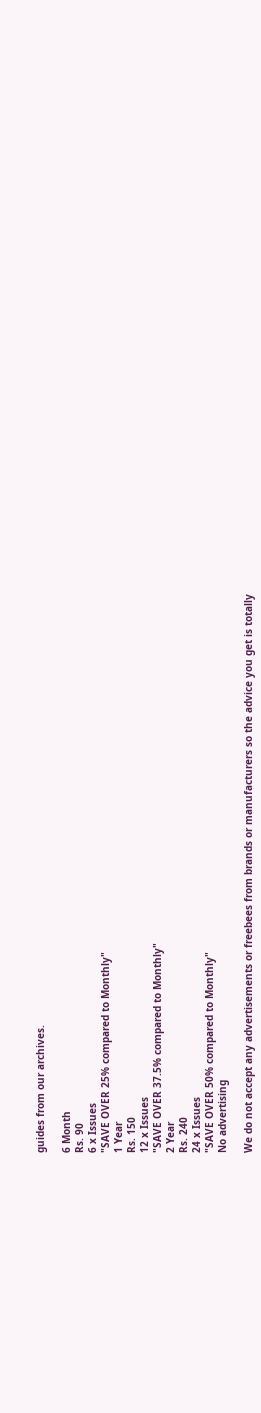guides from our archives.

6 Month
Rs. 90
6 x Issues
"SAVE OVER 25% compared to Monthly"
1 Year
Rs. 150
12 x Issues
"SAVE OVER 37.5% compared to Monthly"
2 Year
Rs. 240
24 x Issues
"SAVE OVER 50% compared to Monthly"
No advertising

We do not accept any advertisements or freebees from brands or manufacturers so the advice you get is totally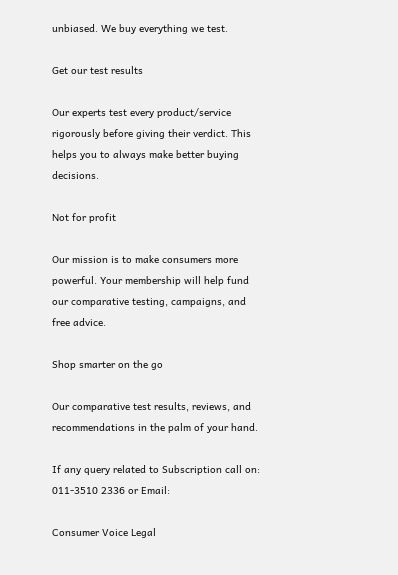unbiased. We buy everything we test.

Get our test results

Our experts test every product/service rigorously before giving their verdict. This helps you to always make better buying decisions.

Not for profit

Our mission is to make consumers more powerful. Your membership will help fund our comparative testing, campaigns, and free advice.

Shop smarter on the go

Our comparative test results, reviews, and recommendations in the palm of your hand.

If any query related to Subscription call on: 011-3510 2336 or Email:

Consumer Voice Legal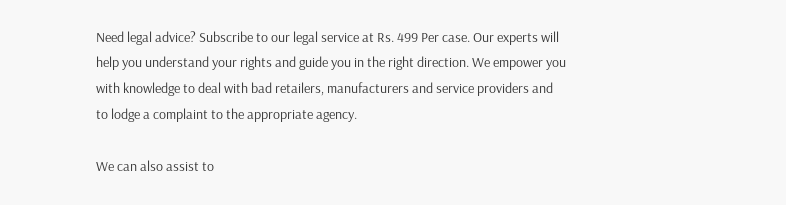Need legal advice? Subscribe to our legal service at Rs. 499 Per case. Our experts will help you understand your rights and guide you in the right direction. We empower you with knowledge to deal with bad retailers, manufacturers and service providers and to lodge a complaint to the appropriate agency.

We can also assist to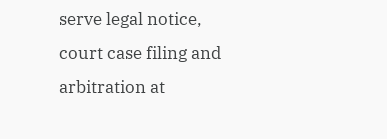serve legal notice, court case filing and arbitration at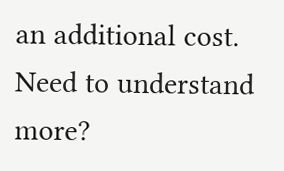an additional cost. Need to understand more?